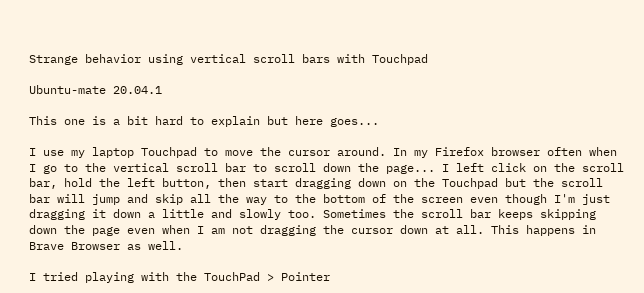Strange behavior using vertical scroll bars with Touchpad

Ubuntu-mate 20.04.1

This one is a bit hard to explain but here goes...

I use my laptop Touchpad to move the cursor around. In my Firefox browser often when I go to the vertical scroll bar to scroll down the page... I left click on the scroll bar, hold the left button, then start dragging down on the Touchpad but the scroll bar will jump and skip all the way to the bottom of the screen even though I'm just dragging it down a little and slowly too. Sometimes the scroll bar keeps skipping down the page even when I am not dragging the cursor down at all. This happens in Brave Browser as well.

I tried playing with the TouchPad > Pointer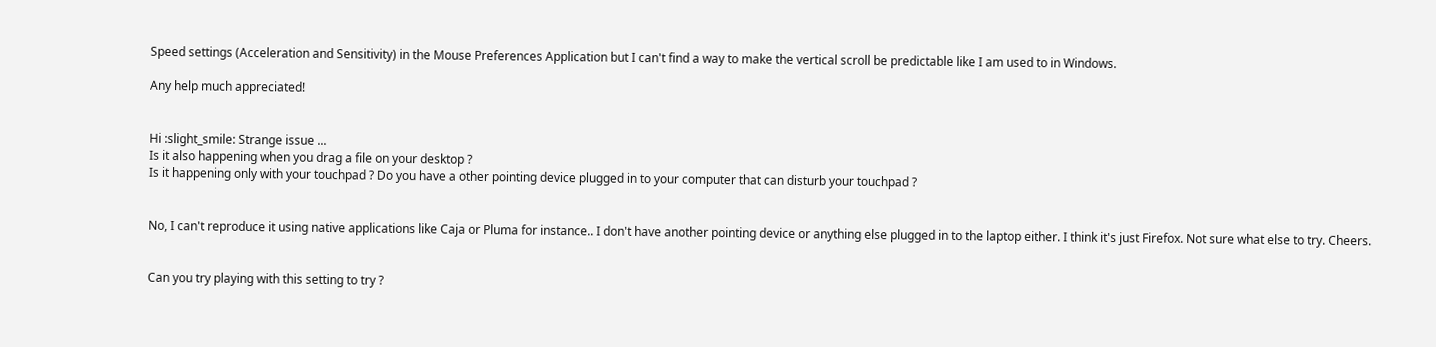Speed settings (Acceleration and Sensitivity) in the Mouse Preferences Application but I can't find a way to make the vertical scroll be predictable like I am used to in Windows.

Any help much appreciated!


Hi :slight_smile: Strange issue ...
Is it also happening when you drag a file on your desktop ?
Is it happening only with your touchpad ? Do you have a other pointing device plugged in to your computer that can disturb your touchpad ?


No, I can't reproduce it using native applications like Caja or Pluma for instance.. I don't have another pointing device or anything else plugged in to the laptop either. I think it's just Firefox. Not sure what else to try. Cheers.


Can you try playing with this setting to try ?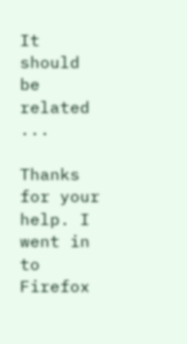It should be related ...

Thanks for your help. I went in to Firefox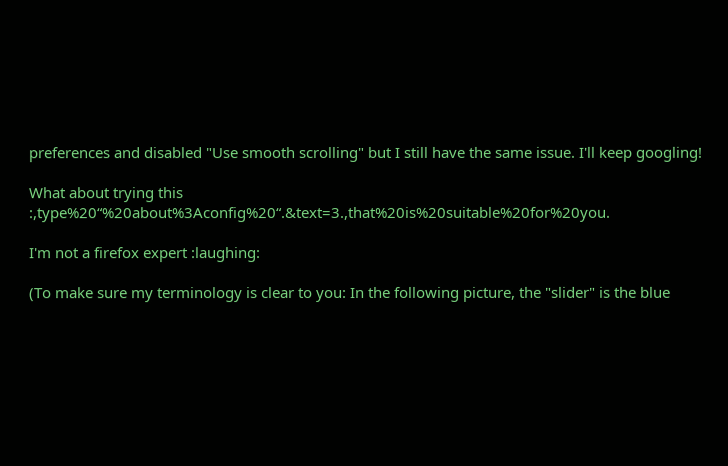preferences and disabled "Use smooth scrolling" but I still have the same issue. I'll keep googling!

What about trying this :,type%20“%20about%3Aconfig%20“.&text=3.,that%20is%20suitable%20for%20you.

I'm not a firefox expert :laughing:

(To make sure my terminology is clear to you: In the following picture, the "slider" is the blue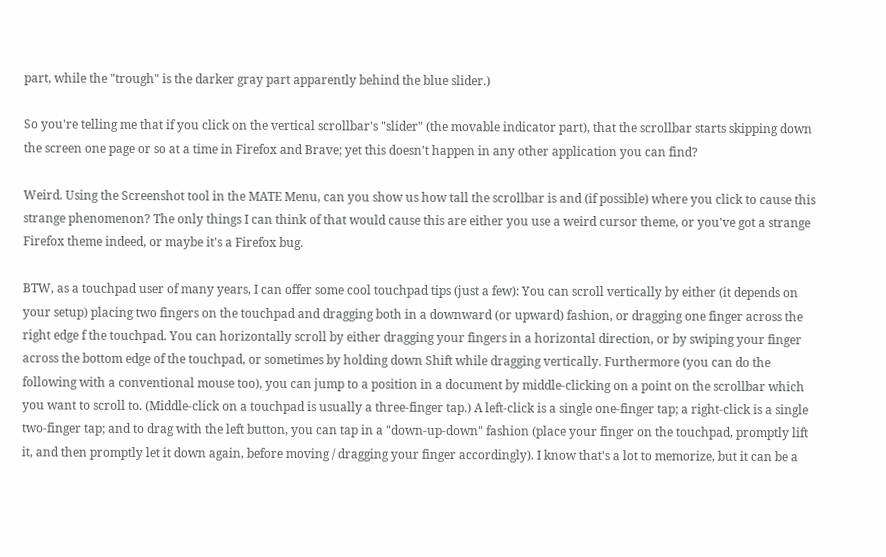part, while the "trough" is the darker gray part apparently behind the blue slider.)

So you're telling me that if you click on the vertical scrollbar's "slider" (the movable indicator part), that the scrollbar starts skipping down the screen one page or so at a time in Firefox and Brave; yet this doesn't happen in any other application you can find?

Weird. Using the Screenshot tool in the MATE Menu, can you show us how tall the scrollbar is and (if possible) where you click to cause this strange phenomenon? The only things I can think of that would cause this are either you use a weird cursor theme, or you've got a strange Firefox theme indeed, or maybe it's a Firefox bug.

BTW, as a touchpad user of many years, I can offer some cool touchpad tips (just a few): You can scroll vertically by either (it depends on your setup) placing two fingers on the touchpad and dragging both in a downward (or upward) fashion, or dragging one finger across the right edge f the touchpad. You can horizontally scroll by either dragging your fingers in a horizontal direction, or by swiping your finger across the bottom edge of the touchpad, or sometimes by holding down Shift while dragging vertically. Furthermore (you can do the following with a conventional mouse too), you can jump to a position in a document by middle-clicking on a point on the scrollbar which you want to scroll to. (Middle-click on a touchpad is usually a three-finger tap.) A left-click is a single one-finger tap; a right-click is a single two-finger tap; and to drag with the left button, you can tap in a "down-up-down" fashion (place your finger on the touchpad, promptly lift it, and then promptly let it down again, before moving / dragging your finger accordingly). I know that's a lot to memorize, but it can be a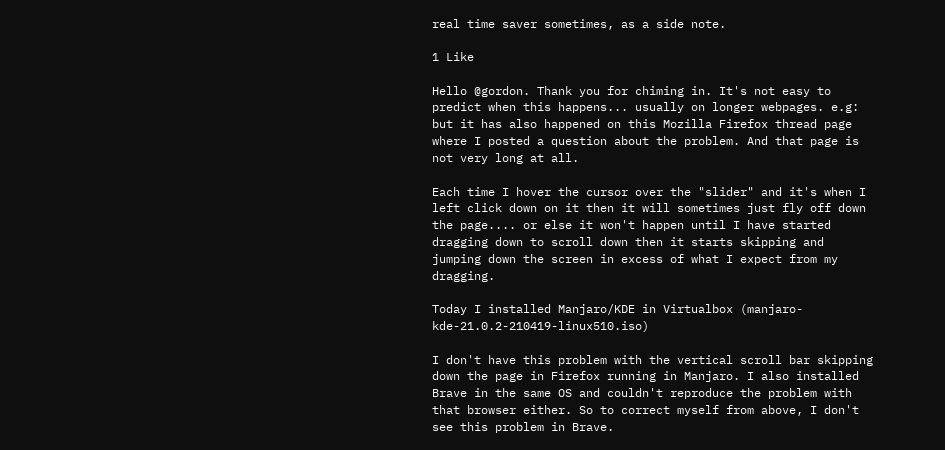real time saver sometimes, as a side note.

1 Like

Hello @gordon. Thank you for chiming in. It's not easy to predict when this happens... usually on longer webpages. e.g: but it has also happened on this Mozilla Firefox thread page where I posted a question about the problem. And that page is not very long at all.

Each time I hover the cursor over the "slider" and it's when I left click down on it then it will sometimes just fly off down the page.... or else it won't happen until I have started dragging down to scroll down then it starts skipping and jumping down the screen in excess of what I expect from my dragging.

Today I installed Manjaro/KDE in Virtualbox (manjaro-kde-21.0.2-210419-linux510.iso)

I don't have this problem with the vertical scroll bar skipping down the page in Firefox running in Manjaro. I also installed Brave in the same OS and couldn't reproduce the problem with that browser either. So to correct myself from above, I don't see this problem in Brave.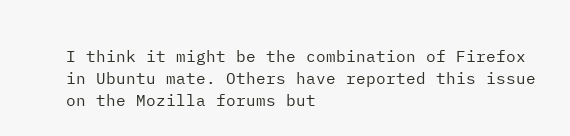I think it might be the combination of Firefox in Ubuntu mate. Others have reported this issue on the Mozilla forums but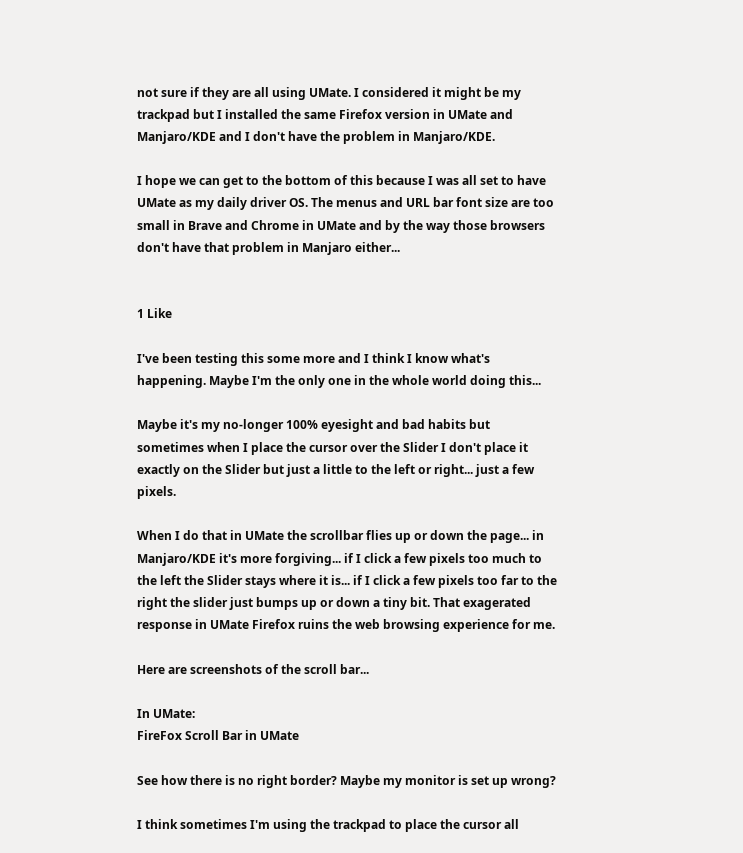not sure if they are all using UMate. I considered it might be my trackpad but I installed the same Firefox version in UMate and Manjaro/KDE and I don't have the problem in Manjaro/KDE.

I hope we can get to the bottom of this because I was all set to have UMate as my daily driver OS. The menus and URL bar font size are too small in Brave and Chrome in UMate and by the way those browsers don't have that problem in Manjaro either...


1 Like

I've been testing this some more and I think I know what's happening. Maybe I'm the only one in the whole world doing this...

Maybe it's my no-longer 100% eyesight and bad habits but sometimes when I place the cursor over the Slider I don't place it exactly on the Slider but just a little to the left or right... just a few pixels.

When I do that in UMate the scrollbar flies up or down the page... in Manjaro/KDE it's more forgiving... if I click a few pixels too much to the left the Slider stays where it is... if I click a few pixels too far to the right the slider just bumps up or down a tiny bit. That exagerated response in UMate Firefox ruins the web browsing experience for me.

Here are screenshots of the scroll bar...

In UMate:
FireFox Scroll Bar in UMate

See how there is no right border? Maybe my monitor is set up wrong?

I think sometimes I'm using the trackpad to place the cursor all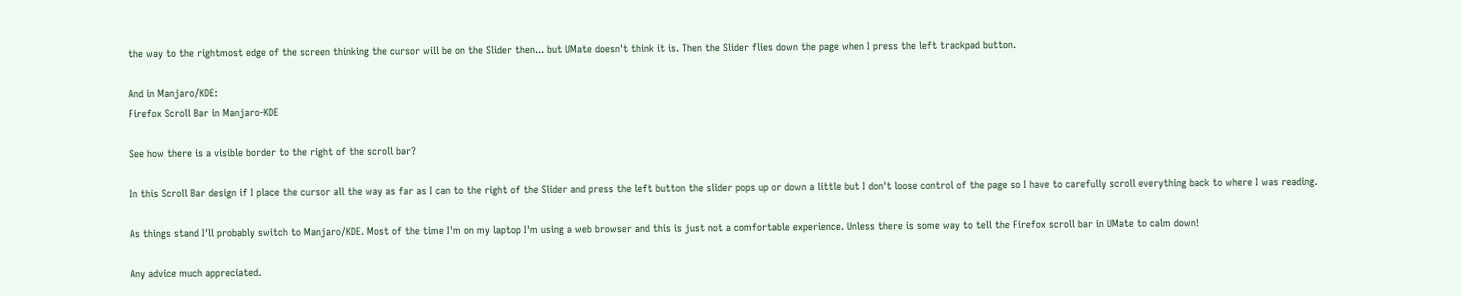the way to the rightmost edge of the screen thinking the cursor will be on the Slider then... but UMate doesn't think it is. Then the Slider flies down the page when I press the left trackpad button.

And in Manjaro/KDE:
Firefox Scroll Bar in Manjaro-KDE

See how there is a visible border to the right of the scroll bar?

In this Scroll Bar design if I place the cursor all the way as far as I can to the right of the Slider and press the left button the slider pops up or down a little but I don't loose control of the page so I have to carefully scroll everything back to where I was reading.

As things stand I'll probably switch to Manjaro/KDE. Most of the time I'm on my laptop I'm using a web browser and this is just not a comfortable experience. Unless there is some way to tell the Firefox scroll bar in UMate to calm down!

Any advice much appreciated.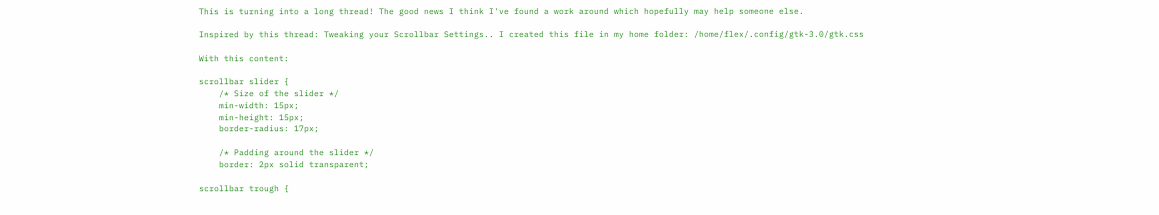This is turning into a long thread! The good news I think I've found a work around which hopefully may help someone else.

Inspired by this thread: Tweaking your Scrollbar Settings.. I created this file in my home folder: /home/flex/.config/gtk-3.0/gtk.css

With this content:

scrollbar slider {
    /* Size of the slider */
    min-width: 15px;
    min-height: 15px;
    border-radius: 17px;

    /* Padding around the slider */
    border: 2px solid transparent;

scrollbar trough {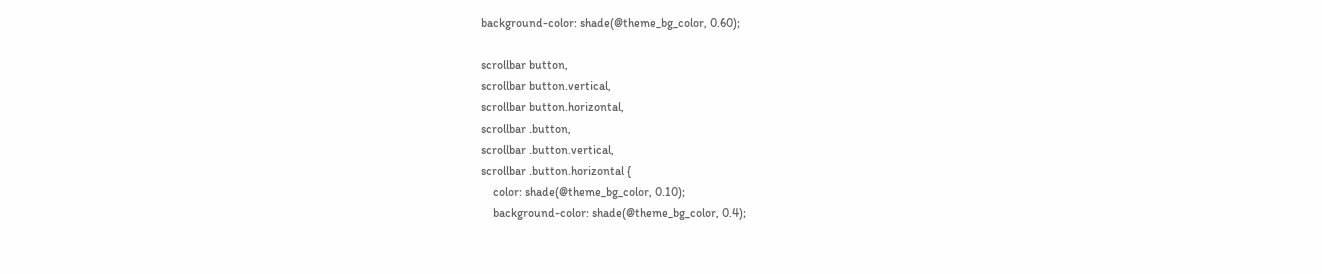background-color: shade(@theme_bg_color, 0.60);

scrollbar button,
scrollbar button.vertical,
scrollbar button.horizontal,
scrollbar .button,
scrollbar .button.vertical,
scrollbar .button.horizontal {
    color: shade(@theme_bg_color, 0.10);
    background-color: shade(@theme_bg_color, 0.4);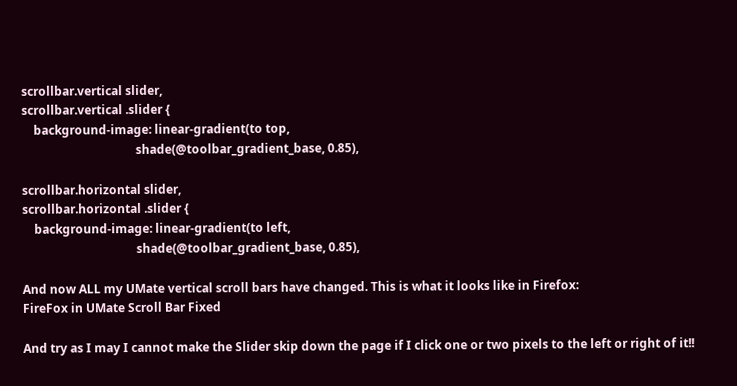scrollbar.vertical slider,
scrollbar.vertical .slider {
    background-image: linear-gradient(to top,
                                      shade(@toolbar_gradient_base, 0.85),

scrollbar.horizontal slider,
scrollbar.horizontal .slider {
    background-image: linear-gradient(to left,
                                      shade(@toolbar_gradient_base, 0.85),

And now ALL my UMate vertical scroll bars have changed. This is what it looks like in Firefox:
FireFox in UMate Scroll Bar Fixed

And try as I may I cannot make the Slider skip down the page if I click one or two pixels to the left or right of it!!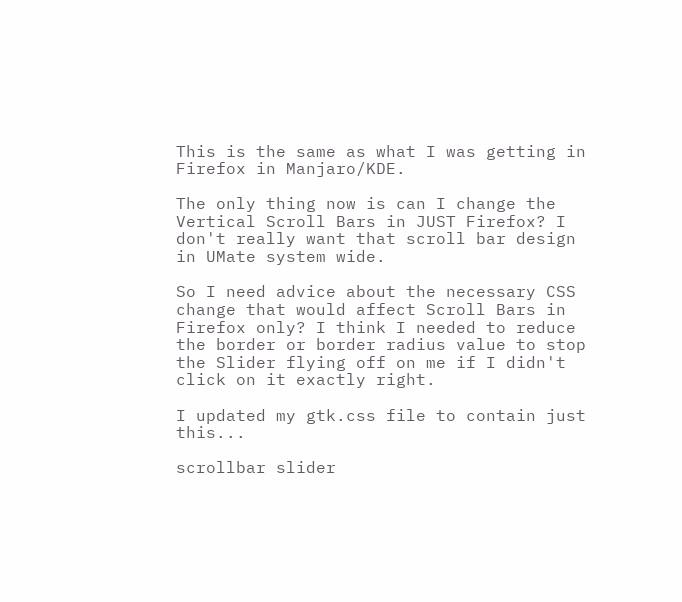This is the same as what I was getting in Firefox in Manjaro/KDE.

The only thing now is can I change the Vertical Scroll Bars in JUST Firefox? I don't really want that scroll bar design in UMate system wide.

So I need advice about the necessary CSS change that would affect Scroll Bars in Firefox only? I think I needed to reduce the border or border radius value to stop the Slider flying off on me if I didn't click on it exactly right.

I updated my gtk.css file to contain just this...

scrollbar slider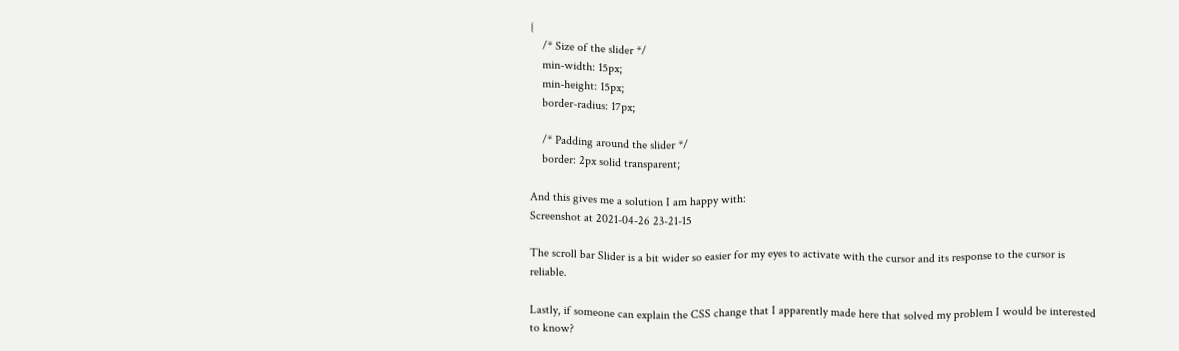{
    /* Size of the slider */
    min-width: 15px;
    min-height: 15px;
    border-radius: 17px;

    /* Padding around the slider */
    border: 2px solid transparent;

And this gives me a solution I am happy with:
Screenshot at 2021-04-26 23-21-15

The scroll bar Slider is a bit wider so easier for my eyes to activate with the cursor and its response to the cursor is reliable.

Lastly, if someone can explain the CSS change that I apparently made here that solved my problem I would be interested to know?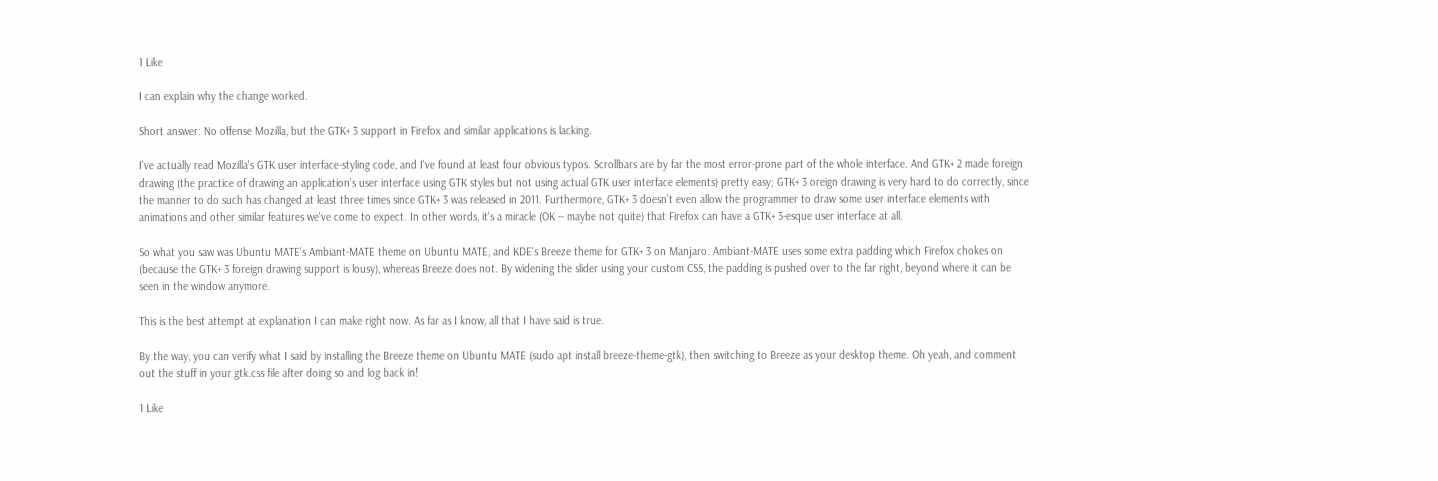1 Like

I can explain why the change worked.

Short answer: No offense Mozilla, but the GTK+ 3 support in Firefox and similar applications is lacking.

I've actually read Mozilla's GTK user interface-styling code, and I've found at least four obvious typos. Scrollbars are by far the most error-prone part of the whole interface. And GTK+ 2 made foreign drawing (the practice of drawing an application's user interface using GTK styles but not using actual GTK user interface elements) pretty easy; GTK+ 3 oreign drawing is very hard to do correctly, since the manner to do such has changed at least three times since GTK+ 3 was released in 2011. Furthermore, GTK+ 3 doesn't even allow the programmer to draw some user interface elements with animations and other similar features we've come to expect. In other words, it's a miracle (OK -- maybe not quite) that Firefox can have a GTK+ 3-esque user interface at all.

So what you saw was Ubuntu MATE's Ambiant-MATE theme on Ubuntu MATE, and KDE's Breeze theme for GTK+ 3 on Manjaro. Ambiant-MATE uses some extra padding which Firefox chokes on (because the GTK+ 3 foreign drawing support is lousy), whereas Breeze does not. By widening the slider using your custom CSS, the padding is pushed over to the far right, beyond where it can be seen in the window anymore.

This is the best attempt at explanation I can make right now. As far as I know, all that I have said is true.

By the way, you can verify what I said by installing the Breeze theme on Ubuntu MATE (sudo apt install breeze-theme-gtk), then switching to Breeze as your desktop theme. Oh yeah, and comment out the stuff in your gtk.css file after doing so and log back in!

1 Like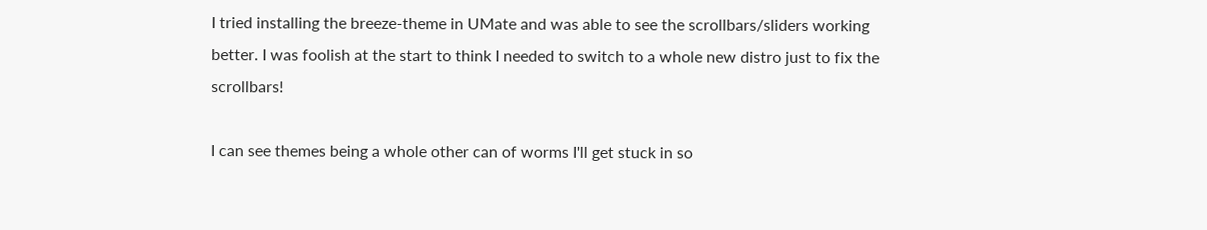I tried installing the breeze-theme in UMate and was able to see the scrollbars/sliders working better. I was foolish at the start to think I needed to switch to a whole new distro just to fix the scrollbars!

I can see themes being a whole other can of worms I'll get stuck in so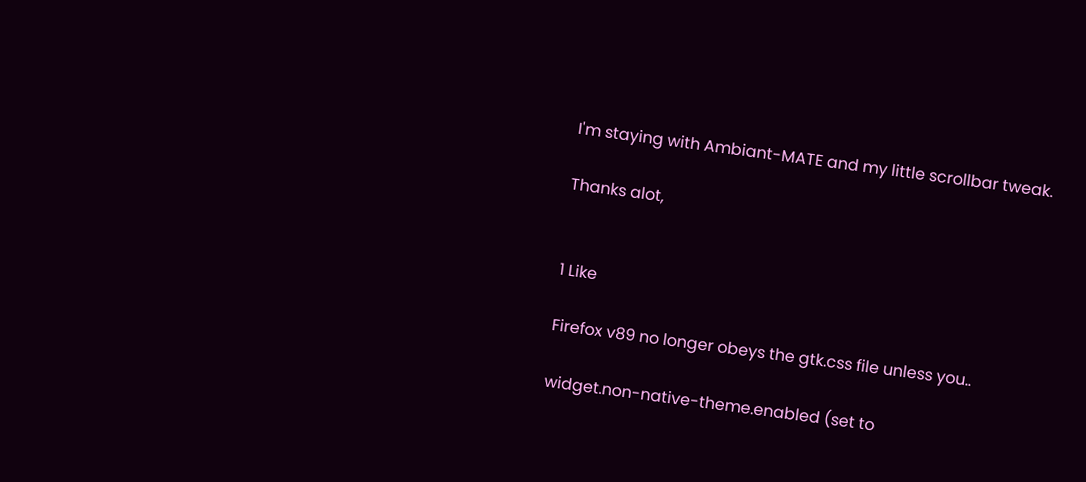I'm staying with Ambiant-MATE and my little scrollbar tweak.

Thanks alot,


1 Like

Firefox v89 no longer obeys the gtk.css file unless you..

widget.non-native-theme.enabled (set to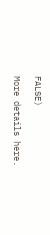FALSE)

More details here.